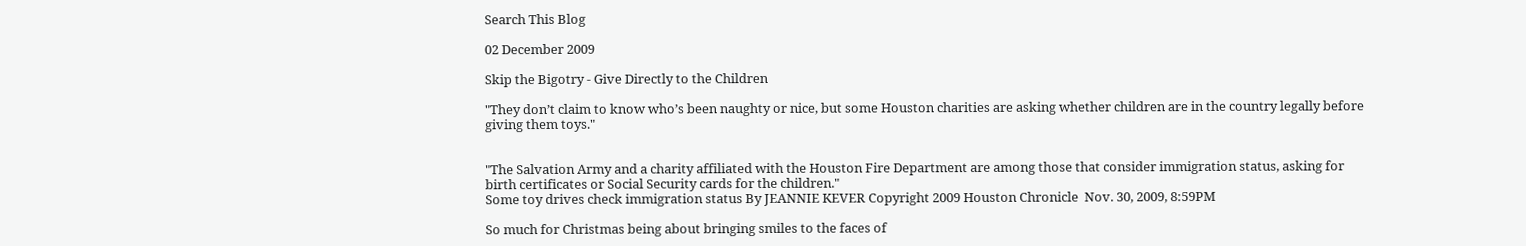Search This Blog

02 December 2009

Skip the Bigotry - Give Directly to the Children

"They don’t claim to know who’s been naughty or nice, but some Houston charities are asking whether children are in the country legally before giving them toys."


"The Salvation Army and a charity affiliated with the Houston Fire Department are among those that consider immigration status, asking for birth certificates or Social Security cards for the children."
Some toy drives check immigration status By JEANNIE KEVER Copyright 2009 Houston Chronicle  Nov. 30, 2009, 8:59PM

So much for Christmas being about bringing smiles to the faces of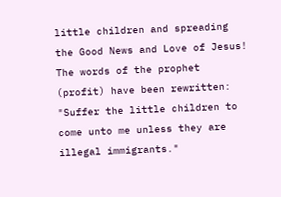little children and spreading the Good News and Love of Jesus! The words of the prophet (profit) have been rewritten: "Suffer the little children to come unto me unless they are illegal immigrants."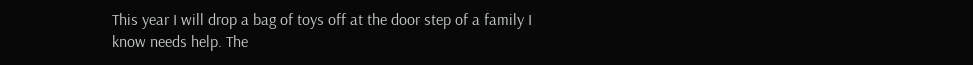This year I will drop a bag of toys off at the door step of a family I know needs help. The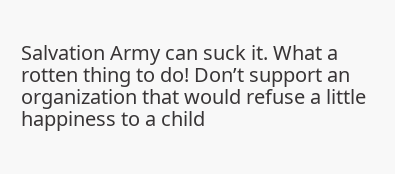Salvation Army can suck it. What a rotten thing to do! Don’t support an organization that would refuse a little happiness to a child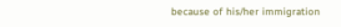because of his/her immigration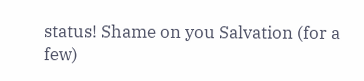status! Shame on you Salvation (for a few)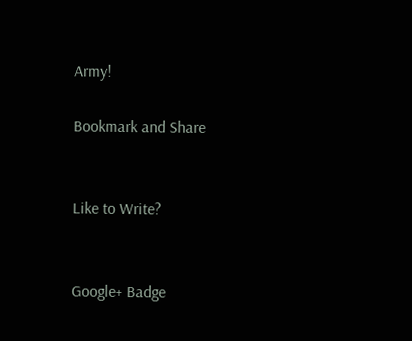Army!

Bookmark and Share


Like to Write?


Google+ Badge